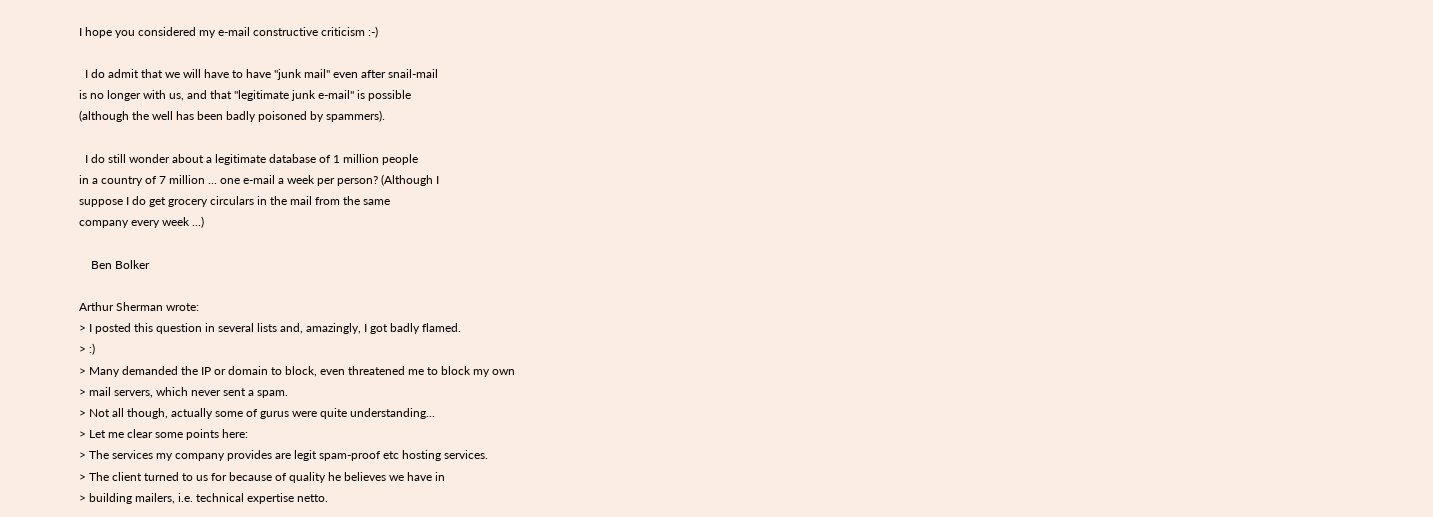I hope you considered my e-mail constructive criticism :-)

  I do admit that we will have to have "junk mail" even after snail-mail
is no longer with us, and that "legitimate junk e-mail" is possible
(although the well has been badly poisoned by spammers).

  I do still wonder about a legitimate database of 1 million people
in a country of 7 million ... one e-mail a week per person? (Although I
suppose I do get grocery circulars in the mail from the same
company every week ...)

    Ben Bolker

Arthur Sherman wrote:
> I posted this question in several lists and, amazingly, I got badly flamed.
> :)
> Many demanded the IP or domain to block, even threatened me to block my own
> mail servers, which never sent a spam.
> Not all though, actually some of gurus were quite understanding...
> Let me clear some points here:
> The services my company provides are legit spam-proof etc hosting services.
> The client turned to us for because of quality he believes we have in
> building mailers, i.e. technical expertise netto.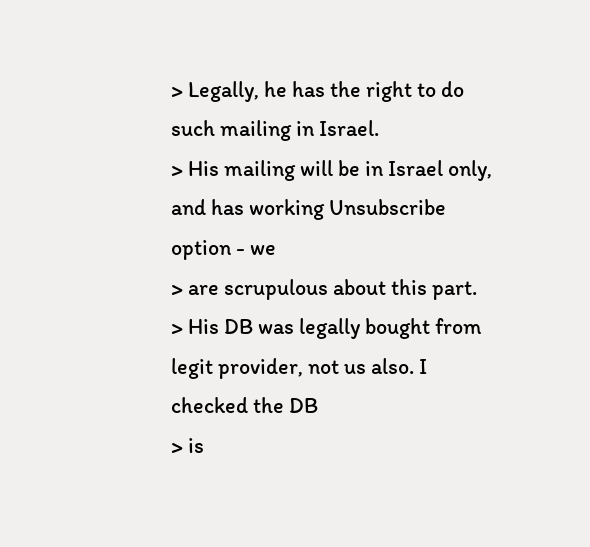> Legally, he has the right to do such mailing in Israel.
> His mailing will be in Israel only, and has working Unsubscribe option - we
> are scrupulous about this part.
> His DB was legally bought from legit provider, not us also. I checked the DB
> is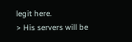legit here.
> His servers will be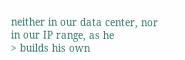neither in our data center, nor in our IP range, as he
> builds his own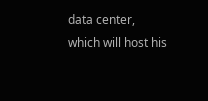data center, which will host his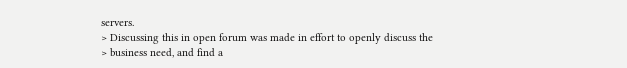servers.
> Discussing this in open forum was made in effort to openly discuss the
> business need, and find a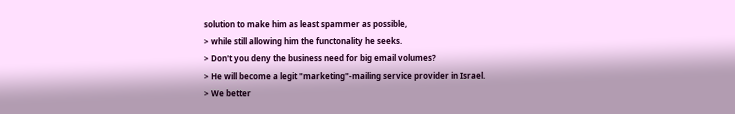solution to make him as least spammer as possible,
> while still allowing him the functonality he seeks.
> Don't you deny the business need for big email volumes?
> He will become a legit "marketing"-mailing service provider in Israel.
> We better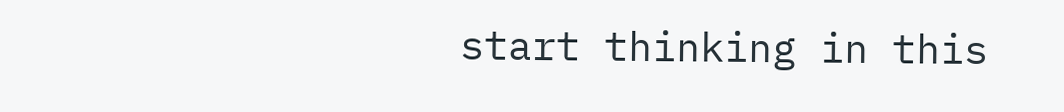start thinking in this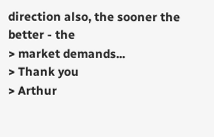direction also, the sooner the better - the
> market demands...
> Thank you
> Arthur